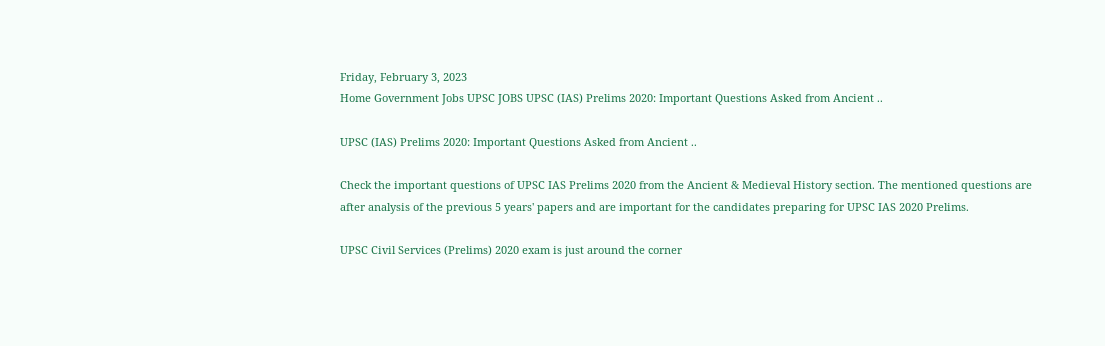Friday, February 3, 2023
Home Government Jobs UPSC JOBS UPSC (IAS) Prelims 2020: Important Questions Asked from Ancient ..

UPSC (IAS) Prelims 2020: Important Questions Asked from Ancient ..

Check the important questions of UPSC IAS Prelims 2020 from the Ancient & Medieval History section. The mentioned questions are after analysis of the previous 5 years' papers and are important for the candidates preparing for UPSC IAS 2020 Prelims.

UPSC Civil Services (Prelims) 2020 exam is just around the corner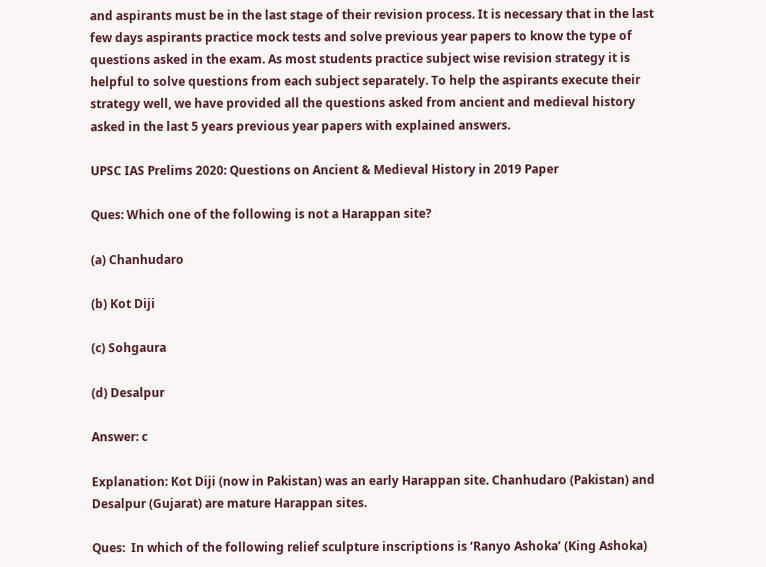and aspirants must be in the last stage of their revision process. It is necessary that in the last few days aspirants practice mock tests and solve previous year papers to know the type of questions asked in the exam. As most students practice subject wise revision strategy it is helpful to solve questions from each subject separately. To help the aspirants execute their strategy well, we have provided all the questions asked from ancient and medieval history asked in the last 5 years previous year papers with explained answers.

UPSC IAS Prelims 2020: Questions on Ancient & Medieval History in 2019 Paper

Ques: Which one of the following is not a Harappan site?

(a) Chanhudaro

(b) Kot Diji

(c) Sohgaura

(d) Desalpur

Answer: c

Explanation: Kot Diji (now in Pakistan) was an early Harappan site. Chanhudaro (Pakistan) and Desalpur (Gujarat) are mature Harappan sites.

Ques:  In which of the following relief sculpture inscriptions is ‘Ranyo Ashoka’ (King Ashoka)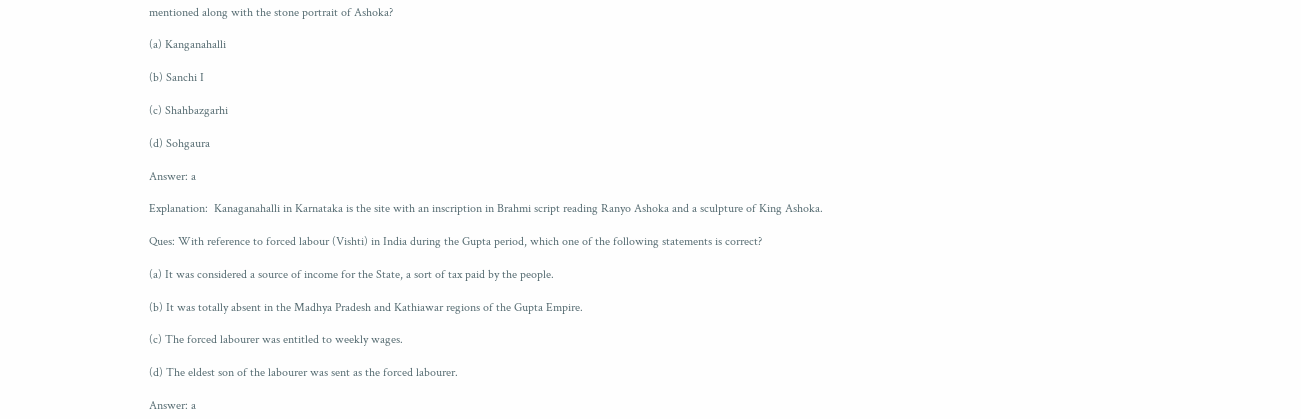mentioned along with the stone portrait of Ashoka?

(a) Kanganahalli

(b) Sanchi I

(c) Shahbazgarhi

(d) Sohgaura

Answer: a

Explanation:  Kanaganahalli in Karnataka is the site with an inscription in Brahmi script reading Ranyo Ashoka and a sculpture of King Ashoka.

Ques: With reference to forced labour (Vishti) in India during the Gupta period, which one of the following statements is correct?

(a) It was considered a source of income for the State, a sort of tax paid by the people.

(b) It was totally absent in the Madhya Pradesh and Kathiawar regions of the Gupta Empire.

(c) The forced labourer was entitled to weekly wages.

(d) The eldest son of the labourer was sent as the forced labourer.

Answer: a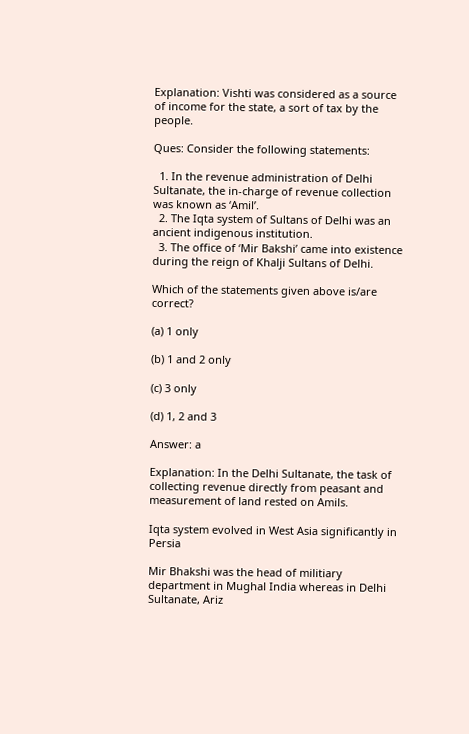Explanation: Vishti was considered as a source of income for the state, a sort of tax by the people.

Ques: Consider the following statements:

  1. In the revenue administration of Delhi Sultanate, the in-charge of revenue collection was known as ‘Amil’.
  2. The Iqta system of Sultans of Delhi was an ancient indigenous institution.
  3. The office of ‘Mir Bakshi’ came into existence during the reign of Khalji Sultans of Delhi.

Which of the statements given above is/are correct?

(a) 1 only

(b) 1 and 2 only

(c) 3 only

(d) 1, 2 and 3

Answer: a

Explanation: In the Delhi Sultanate, the task of collecting revenue directly from peasant and measurement of land rested on Amils.

Iqta system evolved in West Asia significantly in Persia

Mir Bhakshi was the head of militiary department in Mughal India whereas in Delhi Sultanate, Ariz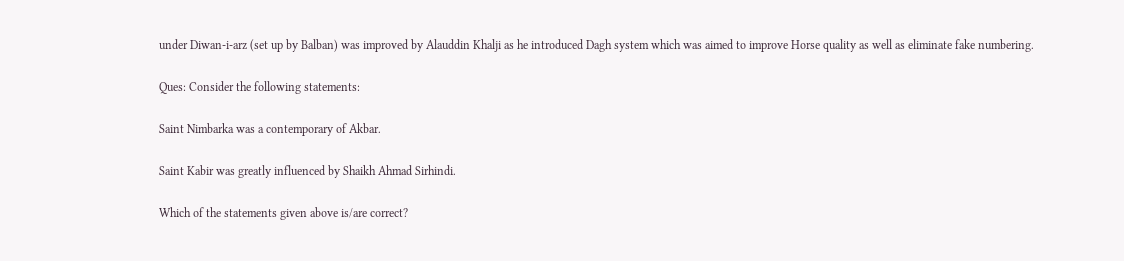under Diwan-i-arz (set up by Balban) was improved by Alauddin Khalji as he introduced Dagh system which was aimed to improve Horse quality as well as eliminate fake numbering.

Ques: Consider the following statements:

Saint Nimbarka was a contemporary of Akbar.

Saint Kabir was greatly influenced by Shaikh Ahmad Sirhindi.

Which of the statements given above is/are correct?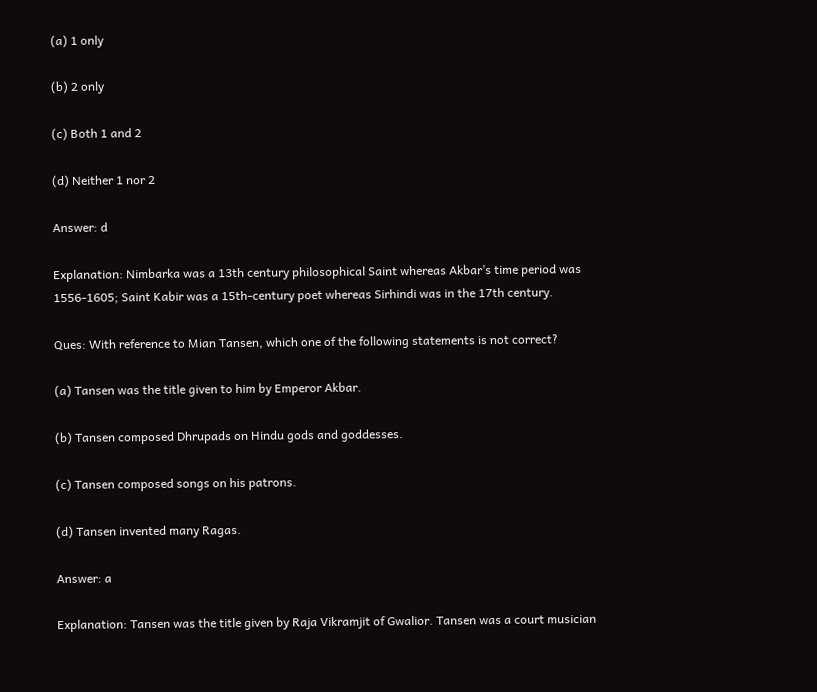(a) 1 only

(b) 2 only

(c) Both 1 and 2

(d) Neither 1 nor 2

Answer: d

Explanation: Nimbarka was a 13th century philosophical Saint whereas Akbar’s time period was 1556-1605; Saint Kabir was a 15th-century poet whereas Sirhindi was in the 17th century.

Ques: With reference to Mian Tansen, which one of the following statements is not correct?

(a) Tansen was the title given to him by Emperor Akbar.

(b) Tansen composed Dhrupads on Hindu gods and goddesses.

(c) Tansen composed songs on his patrons.

(d) Tansen invented many Ragas.

Answer: a

Explanation: Tansen was the title given by Raja Vikramjit of Gwalior. Tansen was a court musician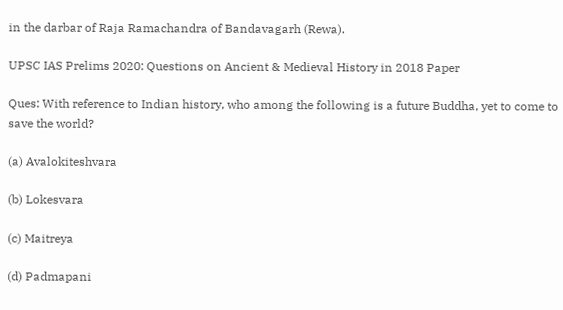in the darbar of Raja Ramachandra of Bandavagarh (Rewa).

UPSC IAS Prelims 2020: Questions on Ancient & Medieval History in 2018 Paper

Ques: With reference to Indian history, who among the following is a future Buddha, yet to come to save the world?

(a) Avalokiteshvara

(b) Lokesvara

(c) Maitreya

(d) Padmapani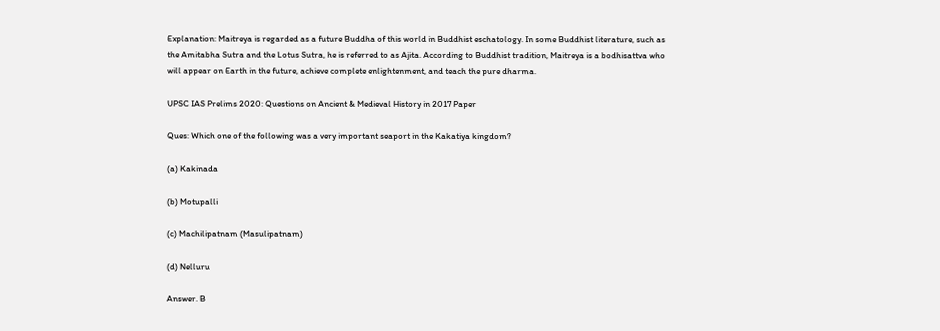Explanation: Maitreya is regarded as a future Buddha of this world in Buddhist eschatology. In some Buddhist literature, such as the Amitabha Sutra and the Lotus Sutra, he is referred to as Ajita. According to Buddhist tradition, Maitreya is a bodhisattva who will appear on Earth in the future, achieve complete enlightenment, and teach the pure dharma.

UPSC IAS Prelims 2020: Questions on Ancient & Medieval History in 2017 Paper

Ques: Which one of the following was a very important seaport in the Kakatiya kingdom?

(a) Kakinada

(b) Motupalli

(c) Machilipatnam (Masulipatnam)

(d) Nelluru

Answer. B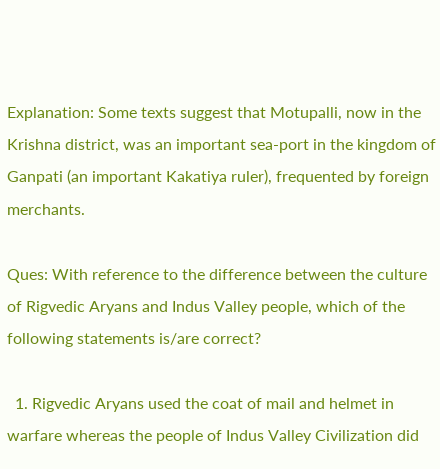Explanation: Some texts suggest that Motupalli, now in the Krishna district, was an important sea-port in the kingdom of Ganpati (an important Kakatiya ruler), frequented by foreign merchants.

Ques: With reference to the difference between the culture of Rigvedic Aryans and Indus Valley people, which of the following statements is/are correct?

  1. Rigvedic Aryans used the coat of mail and helmet in warfare whereas the people of Indus Valley Civilization did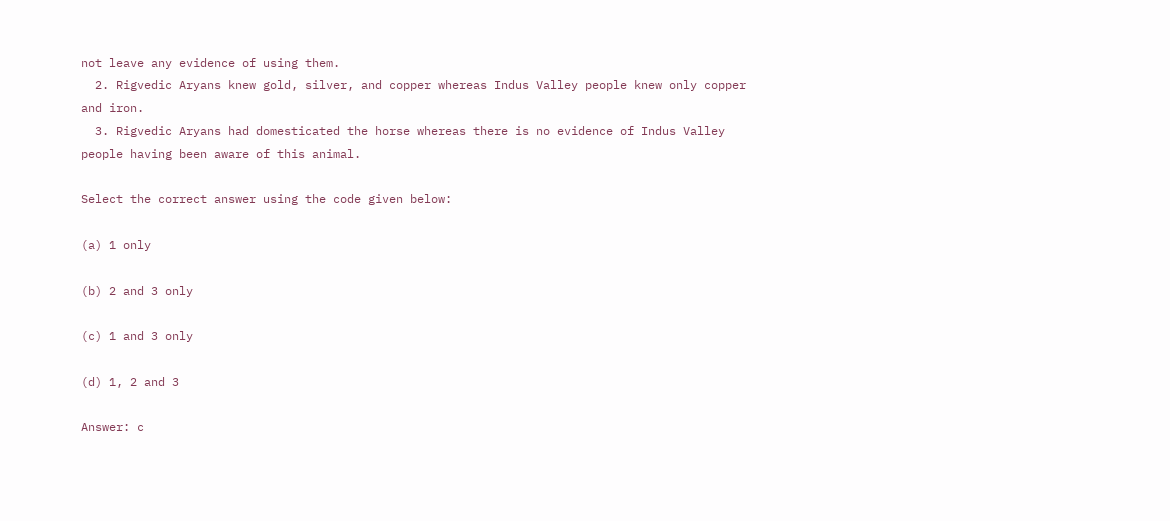not leave any evidence of using them.
  2. Rigvedic Aryans knew gold, silver, and copper whereas Indus Valley people knew only copper and iron.
  3. Rigvedic Aryans had domesticated the horse whereas there is no evidence of Indus Valley people having been aware of this animal.

Select the correct answer using the code given below:

(a) 1 only

(b) 2 and 3 only

(c) 1 and 3 only

(d) 1, 2 and 3

Answer: c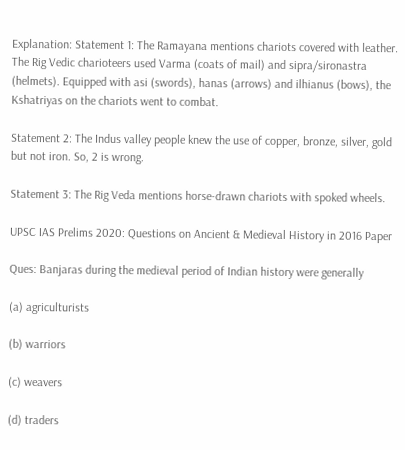Explanation: Statement 1: The Ramayana mentions chariots covered with leather. The Rig Vedic charioteers used Varma (coats of mail) and sipra/sironastra (helmets). Equipped with asi (swords), hanas (arrows) and ilhianus (bows), the Kshatriyas on the chariots went to combat.

Statement 2: The Indus valley people knew the use of copper, bronze, silver, gold but not iron. So, 2 is wrong.

Statement 3: The Rig Veda mentions horse-drawn chariots with spoked wheels.

UPSC IAS Prelims 2020: Questions on Ancient & Medieval History in 2016 Paper

Ques: Banjaras during the medieval period of Indian history were generally

(a) agriculturists

(b) warriors

(c) weavers

(d) traders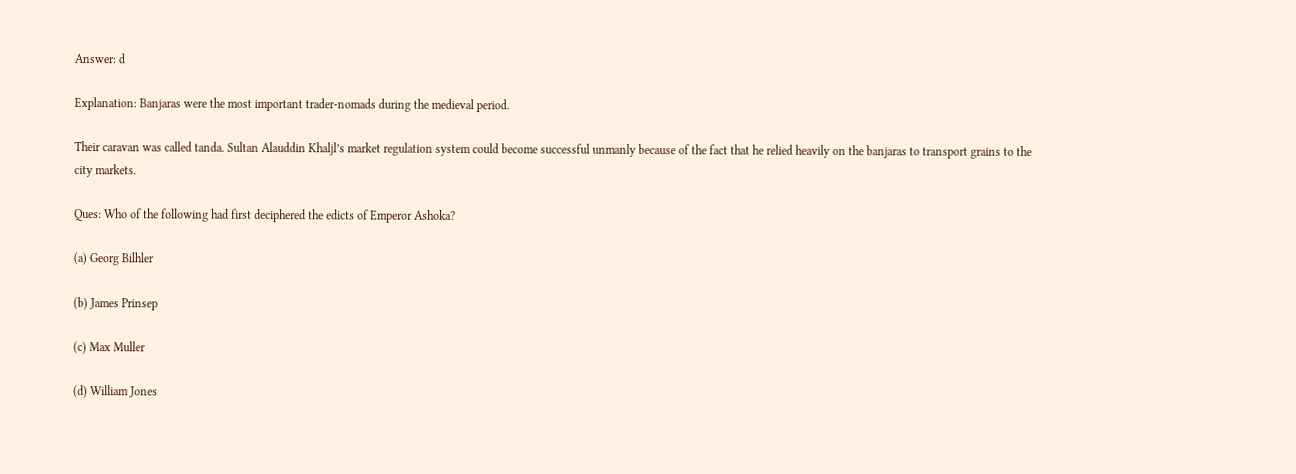Answer: d

Explanation: Banjaras were the most important trader-nomads during the medieval period.

Their caravan was called tanda. Sultan Alauddin Khaljl’s market regulation system could become successful unmanly because of the fact that he relied heavily on the banjaras to transport grains to the city markets.

Ques: Who of the following had first deciphered the edicts of Emperor Ashoka?

(a) Georg Bilhler

(b) James Prinsep

(c) Max Muller

(d) William Jones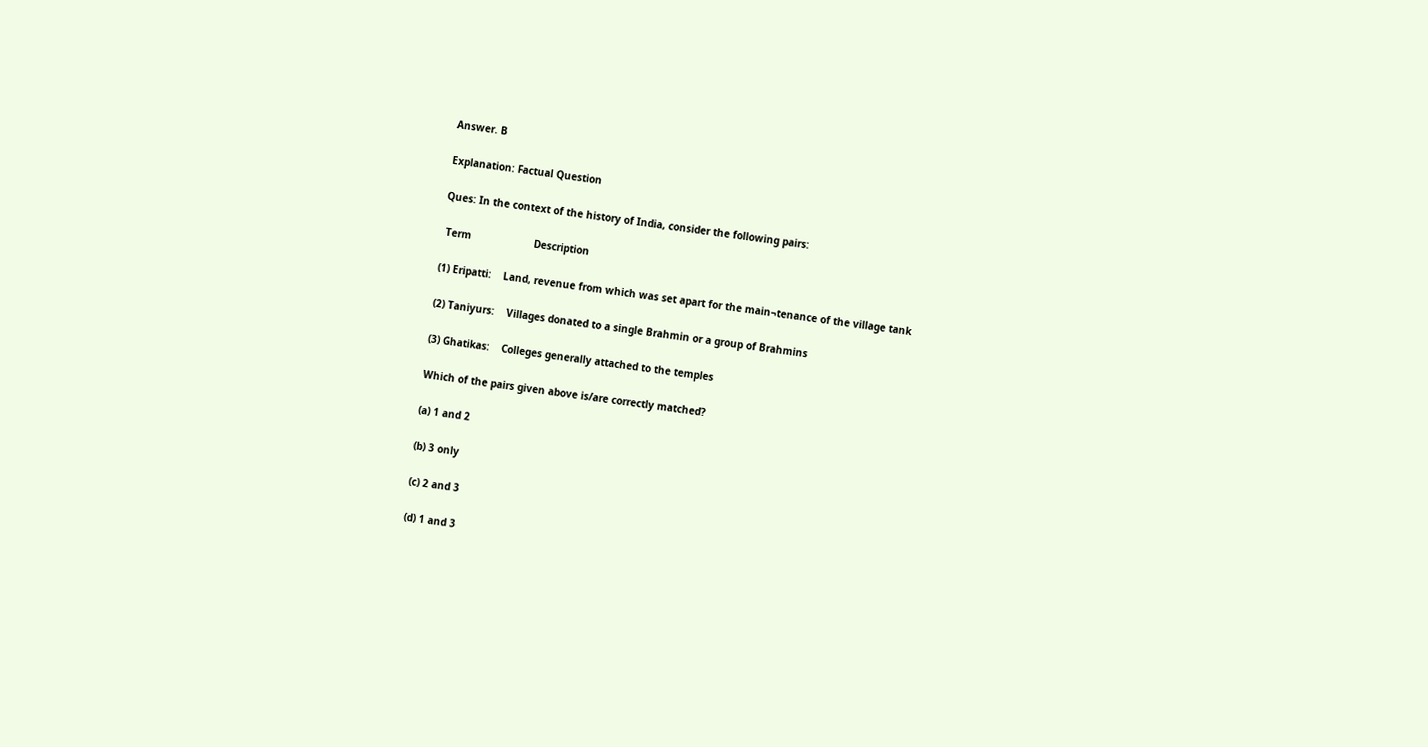Answer. B

Explanation: Factual Question

Ques: In the context of the history of India, consider the following pairs:

 Term                     Description

(1) Eripatti:    Land, revenue from which was set apart for the main¬tenance of the village tank

(2) Taniyurs:    Villages donated to a single Brahmin or a group of Brahmins

(3) Ghatikas:    Colleges generally attached to the temples

Which of the pairs given above is/are correctly matched?

(a) 1 and 2

(b) 3 only

(c) 2 and 3

(d) 1 and 3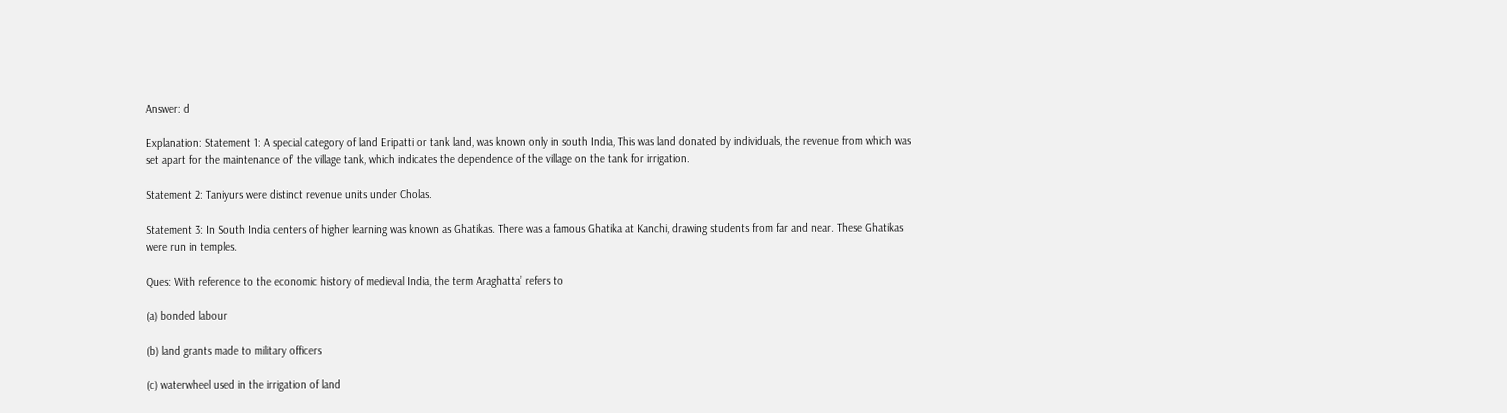Answer: d

Explanation: Statement 1: A special category of land Eripatti or tank land, was known only in south India, This was land donated by individuals, the revenue from which was set apart for the maintenance of’ the village tank, which indicates the dependence of the village on the tank for irrigation.

Statement 2: Taniyurs were distinct revenue units under Cholas.

Statement 3: In South India centers of higher learning was known as Ghatikas. There was a famous Ghatika at Kanchi, drawing students from far and near. These Ghatikas were run in temples.

Ques: With reference to the economic history of medieval India, the term Araghatta’ refers to

(a) bonded labour

(b) land grants made to military officers

(c) waterwheel used in the irrigation of land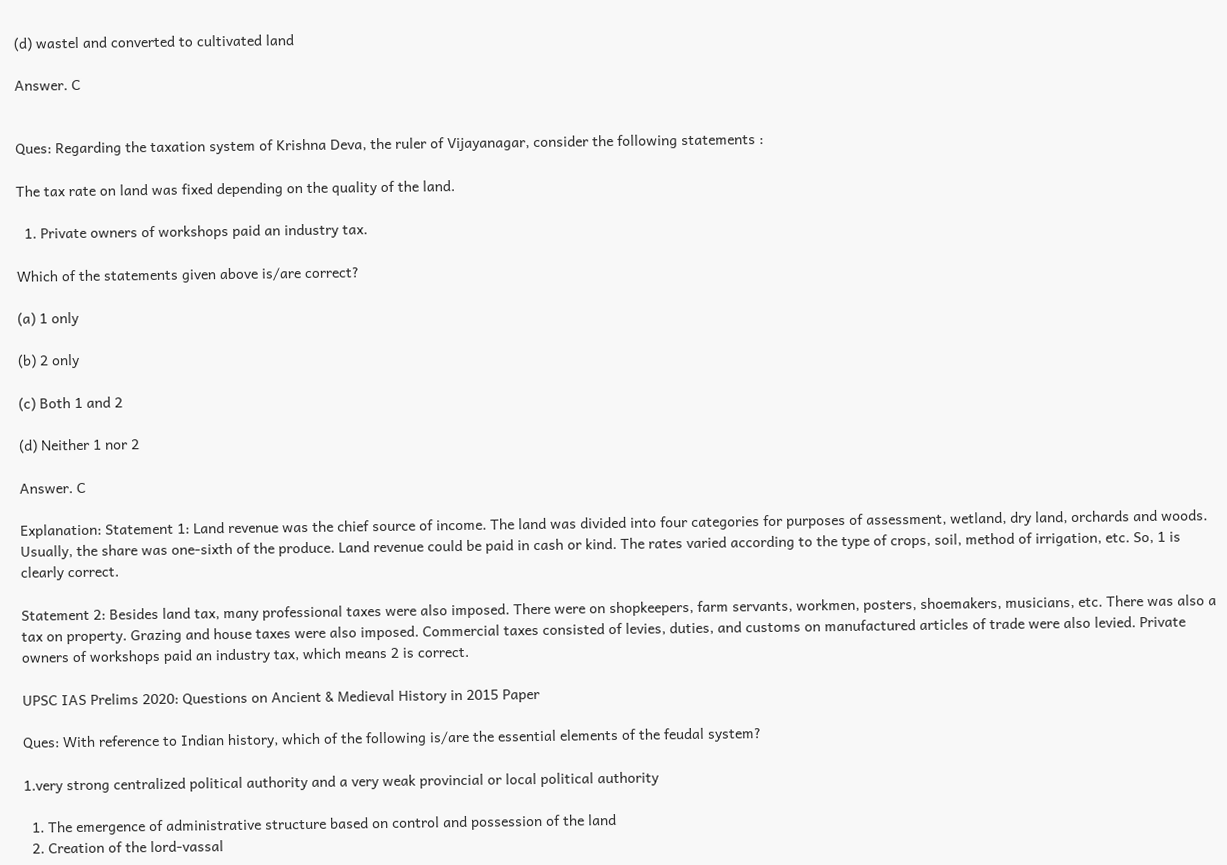(d) wastel and converted to cultivated land

Answer. C


Ques: Regarding the taxation system of Krishna Deva, the ruler of Vijayanagar, consider the following statements :

The tax rate on land was fixed depending on the quality of the land.

  1. Private owners of workshops paid an industry tax.

Which of the statements given above is/are correct?

(a) 1 only

(b) 2 only

(c) Both 1 and 2

(d) Neither 1 nor 2

Answer. C

Explanation: Statement 1: Land revenue was the chief source of income. The land was divided into four categories for purposes of assessment, wetland, dry land, orchards and woods. Usually, the share was one-sixth of the produce. Land revenue could be paid in cash or kind. The rates varied according to the type of crops, soil, method of irrigation, etc. So, 1 is clearly correct.

Statement 2: Besides land tax, many professional taxes were also imposed. There were on shopkeepers, farm servants, workmen, posters, shoemakers, musicians, etc. There was also a tax on property. Grazing and house taxes were also imposed. Commercial taxes consisted of levies, duties, and customs on manufactured articles of trade were also levied. Private owners of workshops paid an industry tax, which means 2 is correct.

UPSC IAS Prelims 2020: Questions on Ancient & Medieval History in 2015 Paper

Ques: With reference to Indian history, which of the following is/are the essential elements of the feudal system?

1.very strong centralized political authority and a very weak provincial or local political authority

  1. The emergence of administrative structure based on control and possession of the land
  2. Creation of the lord-vassal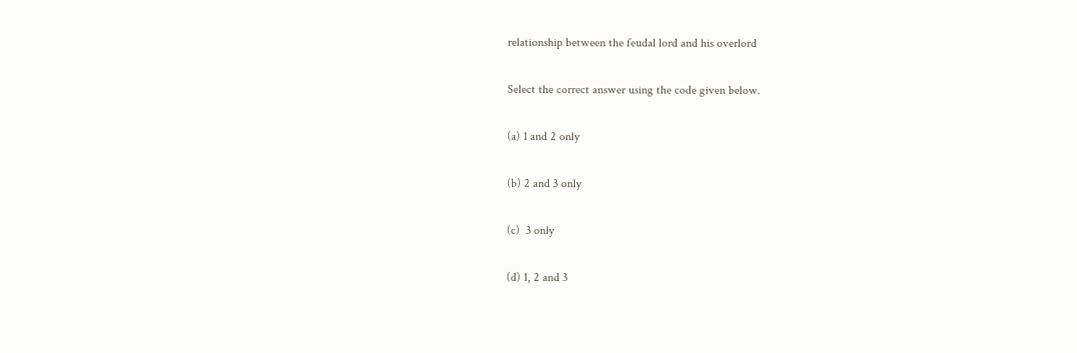relationship between the feudal lord and his overlord

Select the correct answer using the code given below.

(a) 1 and 2 only

(b) 2 and 3 only

(c)  3 only

(d) 1, 2 and 3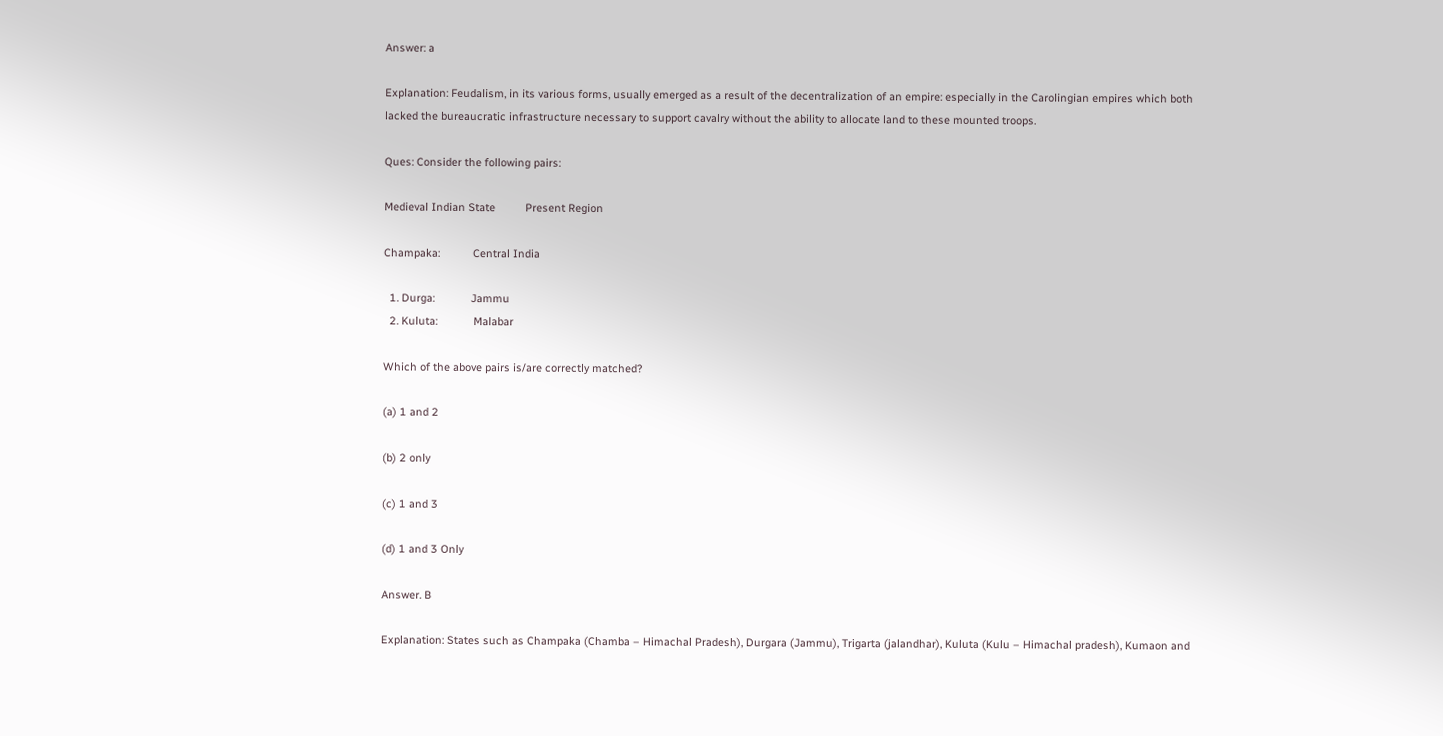Answer: a

Explanation: Feudalism, in its various forms, usually emerged as a result of the decentralization of an empire: especially in the Carolingian empires which both lacked the bureaucratic infrastructure necessary to support cavalry without the ability to allocate land to these mounted troops.

Ques: Consider the following pairs:

Medieval Indian State          Present Region

Champaka:           Central India

  1. Durga:            Jammu
  2. Kuluta:            Malabar

Which of the above pairs is/are correctly matched?

(a) 1 and 2

(b) 2 only

(c) 1 and 3

(d) 1 and 3 Only

Answer. B

Explanation: States such as Champaka (Chamba – Himachal Pradesh), Durgara (Jammu), Trigarta (jalandhar), Kuluta (Kulu – Himachal pradesh), Kumaon and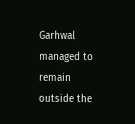Garhwal managed to remain outside the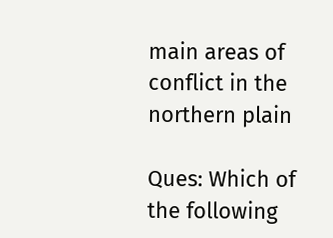main areas of conflict in the northern plain

Ques: Which of the following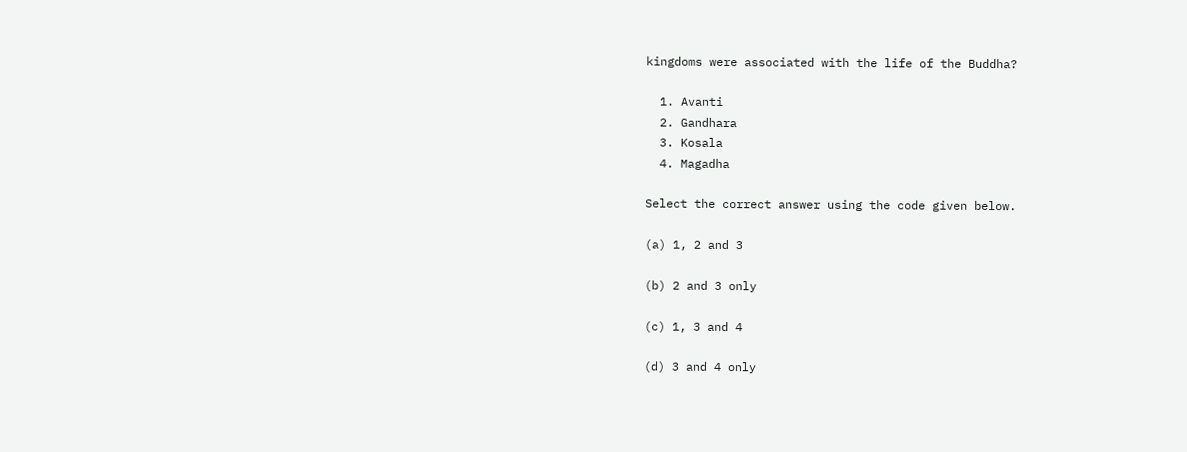kingdoms were associated with the life of the Buddha?

  1. Avanti
  2. Gandhara
  3. Kosala
  4. Magadha

Select the correct answer using the code given below.

(a) 1, 2 and 3

(b) 2 and 3 only

(c) 1, 3 and 4

(d) 3 and 4 only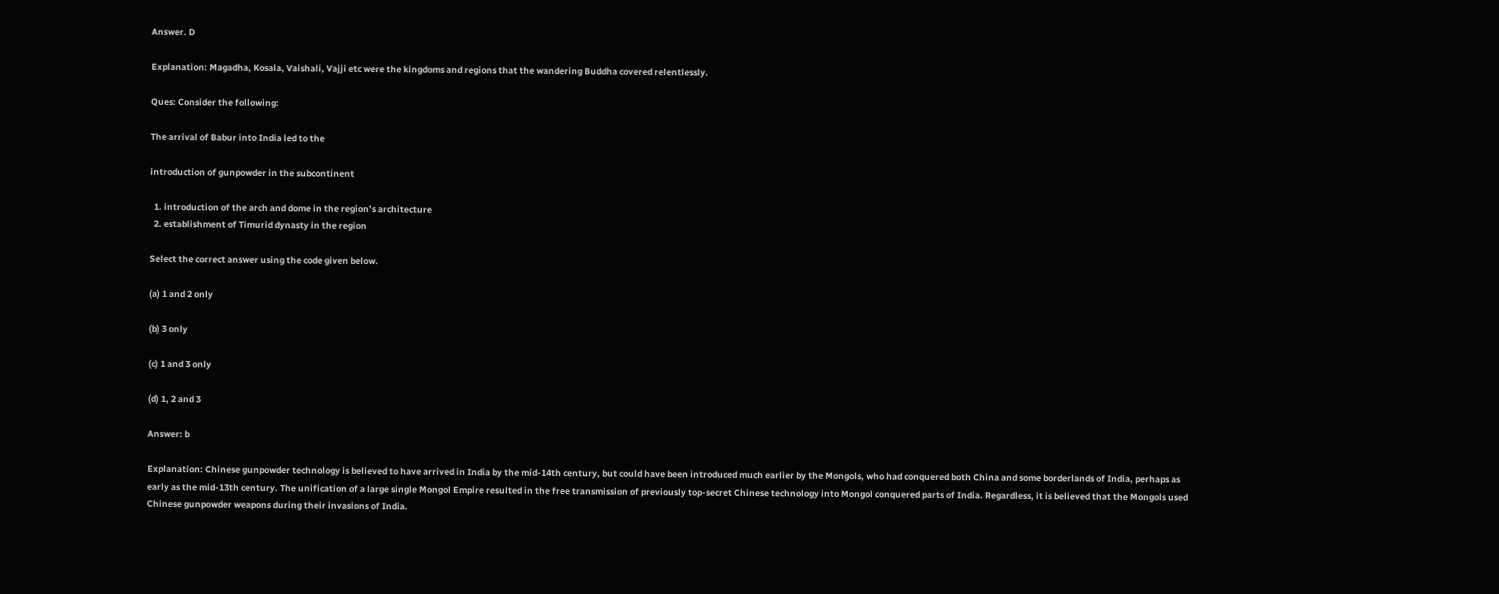Answer. D

Explanation: Magadha, Kosala, Vaishali, Vajji etc were the kingdoms and regions that the wandering Buddha covered relentlessly.

Ques: Consider the following:

The arrival of Babur into India led to the

introduction of gunpowder in the subcontinent

  1. introduction of the arch and dome in the region’s architecture
  2. establishment of Timurid dynasty in the region

Select the correct answer using the code given below.

(a) 1 and 2 only

(b) 3 only

(c) 1 and 3 only

(d) 1, 2 and 3

Answer: b

Explanation: Chinese gunpowder technology is believed to have arrived in India by the mid-14th century, but could have been introduced much earlier by the Mongols, who had conquered both China and some borderlands of India, perhaps as early as the mid-13th century. The unification of a large single Mongol Empire resulted in the free transmission of previously top-secret Chinese technology into Mongol conquered parts of India. Regardless, it is believed that the Mongols used Chinese gunpowder weapons during their invasions of India.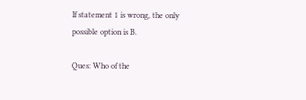If statement 1 is wrong, the only possible option is B.

Ques: Who of the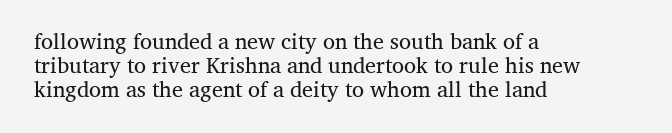following founded a new city on the south bank of a tributary to river Krishna and undertook to rule his new kingdom as the agent of a deity to whom all the land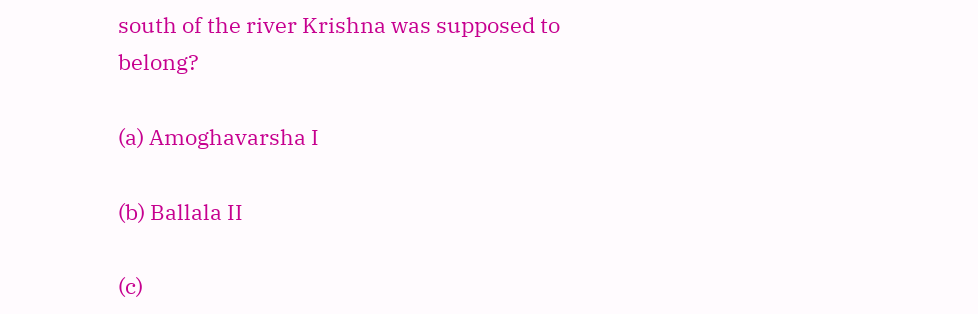south of the river Krishna was supposed to belong?

(a) Amoghavarsha I

(b) Ballala II

(c)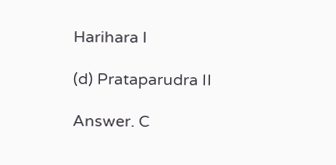Harihara I

(d) Prataparudra II

Answer. C